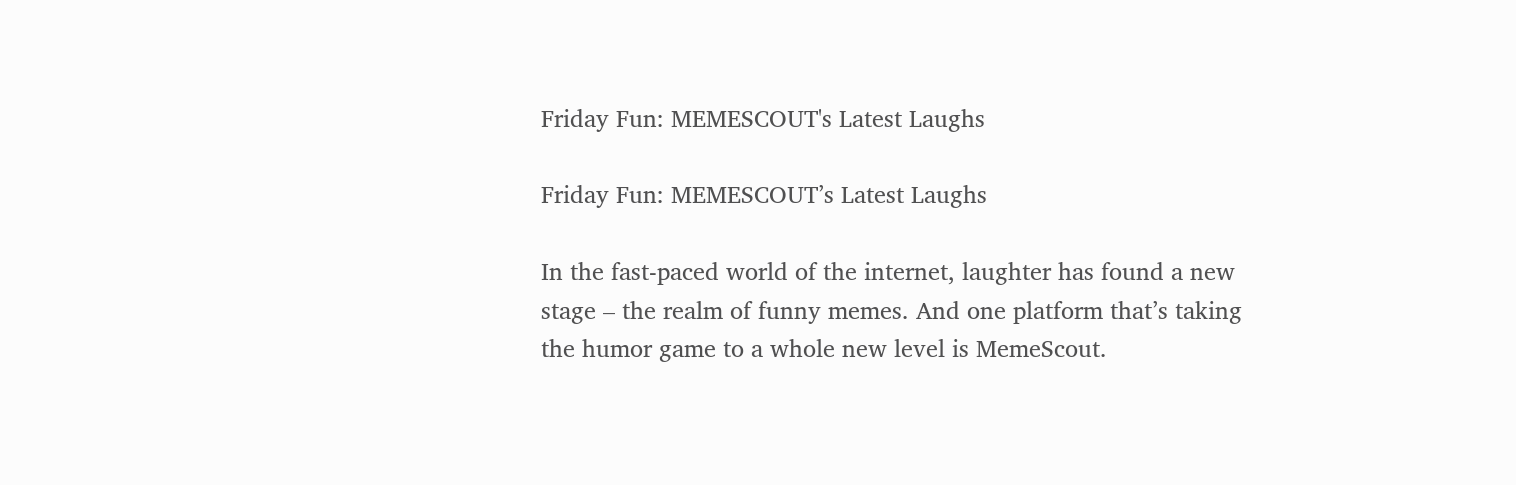Friday Fun: MEMESCOUT's Latest Laughs

Friday Fun: MEMESCOUT’s Latest Laughs

In the fast-paced world of the internet, laughter has found a new stage – the realm of funny memes. And one platform that’s taking the humor game to a whole new level is MemeScout.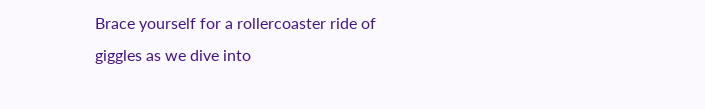Brace yourself for a rollercoaster ride of giggles as we dive into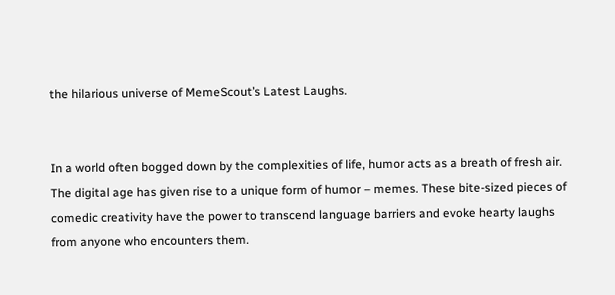the hilarious universe of MemeScout’s Latest Laughs.


In a world often bogged down by the complexities of life, humor acts as a breath of fresh air. The digital age has given rise to a unique form of humor – memes. These bite-sized pieces of comedic creativity have the power to transcend language barriers and evoke hearty laughs from anyone who encounters them.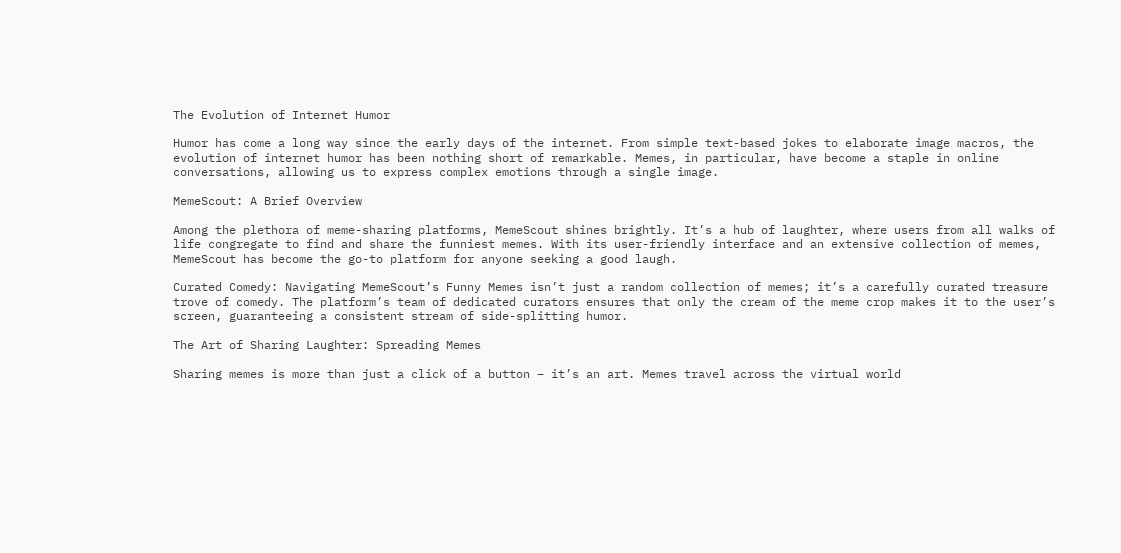The Evolution of Internet Humor

Humor has come a long way since the early days of the internet. From simple text-based jokes to elaborate image macros, the evolution of internet humor has been nothing short of remarkable. Memes, in particular, have become a staple in online conversations, allowing us to express complex emotions through a single image.

MemeScout: A Brief Overview

Among the plethora of meme-sharing platforms, MemeScout shines brightly. It’s a hub of laughter, where users from all walks of life congregate to find and share the funniest memes. With its user-friendly interface and an extensive collection of memes, MemeScout has become the go-to platform for anyone seeking a good laugh.

Curated Comedy: Navigating MemeScout’s Funny Memes isn’t just a random collection of memes; it’s a carefully curated treasure trove of comedy. The platform’s team of dedicated curators ensures that only the cream of the meme crop makes it to the user’s screen, guaranteeing a consistent stream of side-splitting humor.

The Art of Sharing Laughter: Spreading Memes

Sharing memes is more than just a click of a button – it’s an art. Memes travel across the virtual world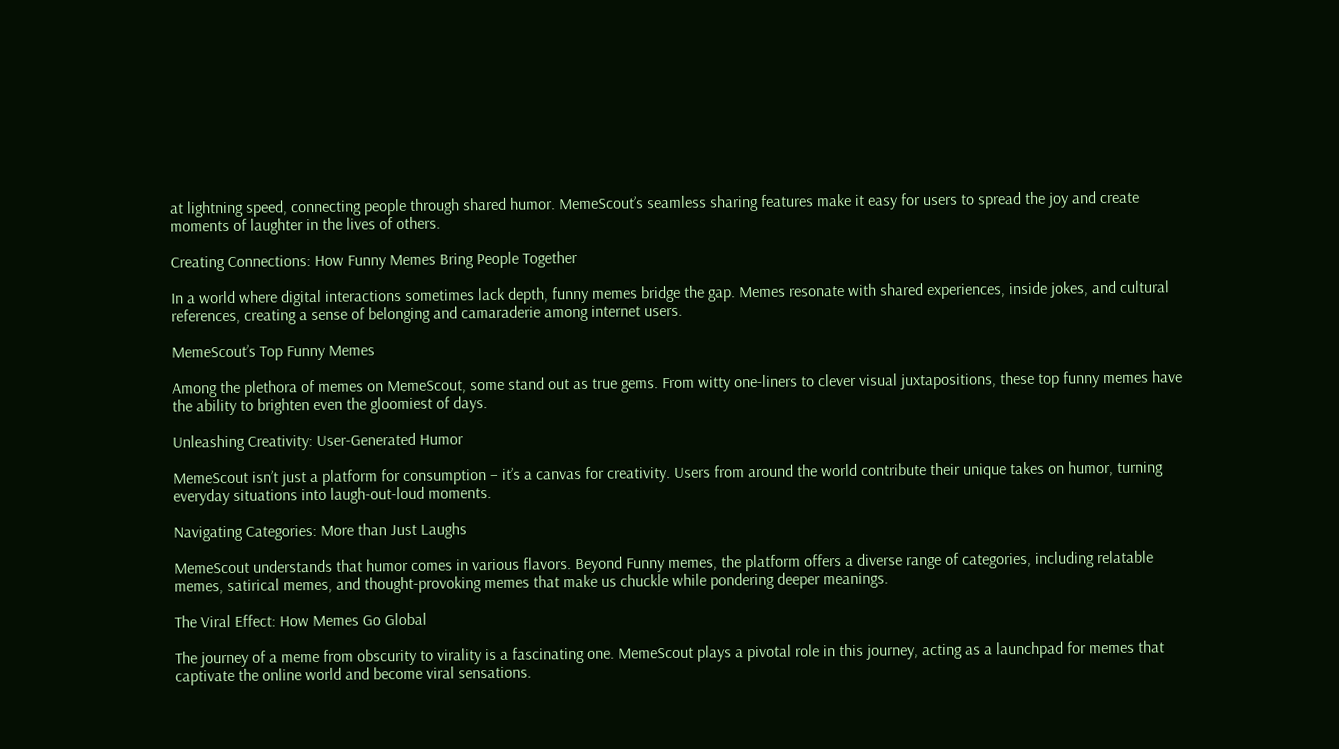at lightning speed, connecting people through shared humor. MemeScout’s seamless sharing features make it easy for users to spread the joy and create moments of laughter in the lives of others.

Creating Connections: How Funny Memes Bring People Together

In a world where digital interactions sometimes lack depth, funny memes bridge the gap. Memes resonate with shared experiences, inside jokes, and cultural references, creating a sense of belonging and camaraderie among internet users.

MemeScout’s Top Funny Memes

Among the plethora of memes on MemeScout, some stand out as true gems. From witty one-liners to clever visual juxtapositions, these top funny memes have the ability to brighten even the gloomiest of days.

Unleashing Creativity: User-Generated Humor

MemeScout isn’t just a platform for consumption – it’s a canvas for creativity. Users from around the world contribute their unique takes on humor, turning everyday situations into laugh-out-loud moments.

Navigating Categories: More than Just Laughs

MemeScout understands that humor comes in various flavors. Beyond Funny memes, the platform offers a diverse range of categories, including relatable memes, satirical memes, and thought-provoking memes that make us chuckle while pondering deeper meanings.

The Viral Effect: How Memes Go Global

The journey of a meme from obscurity to virality is a fascinating one. MemeScout plays a pivotal role in this journey, acting as a launchpad for memes that captivate the online world and become viral sensations.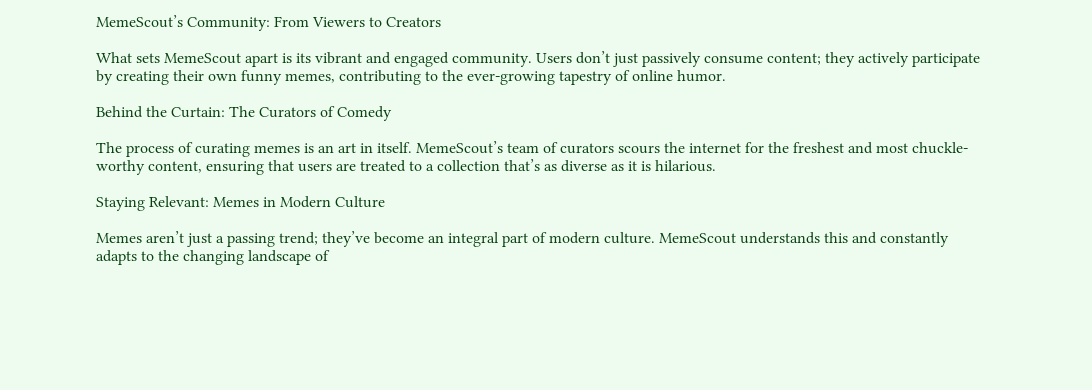MemeScout’s Community: From Viewers to Creators

What sets MemeScout apart is its vibrant and engaged community. Users don’t just passively consume content; they actively participate by creating their own funny memes, contributing to the ever-growing tapestry of online humor.

Behind the Curtain: The Curators of Comedy

The process of curating memes is an art in itself. MemeScout’s team of curators scours the internet for the freshest and most chuckle-worthy content, ensuring that users are treated to a collection that’s as diverse as it is hilarious.

Staying Relevant: Memes in Modern Culture

Memes aren’t just a passing trend; they’ve become an integral part of modern culture. MemeScout understands this and constantly adapts to the changing landscape of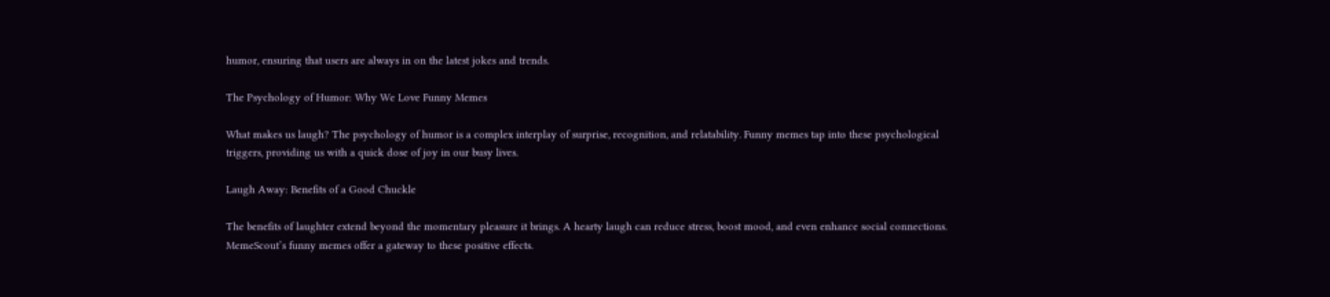humor, ensuring that users are always in on the latest jokes and trends.

The Psychology of Humor: Why We Love Funny Memes

What makes us laugh? The psychology of humor is a complex interplay of surprise, recognition, and relatability. Funny memes tap into these psychological triggers, providing us with a quick dose of joy in our busy lives.

Laugh Away: Benefits of a Good Chuckle

The benefits of laughter extend beyond the momentary pleasure it brings. A hearty laugh can reduce stress, boost mood, and even enhance social connections. MemeScout’s funny memes offer a gateway to these positive effects.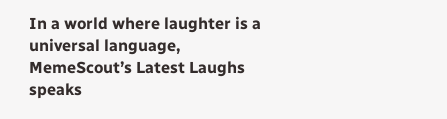In a world where laughter is a universal language, MemeScout’s Latest Laughs speaks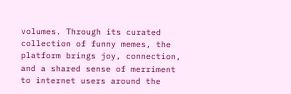volumes. Through its curated collection of funny memes, the platform brings joy, connection, and a shared sense of merriment to internet users around the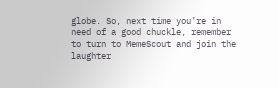globe. So, next time you’re in need of a good chuckle, remember to turn to MemeScout and join the laughter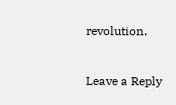revolution.


Leave a Reply